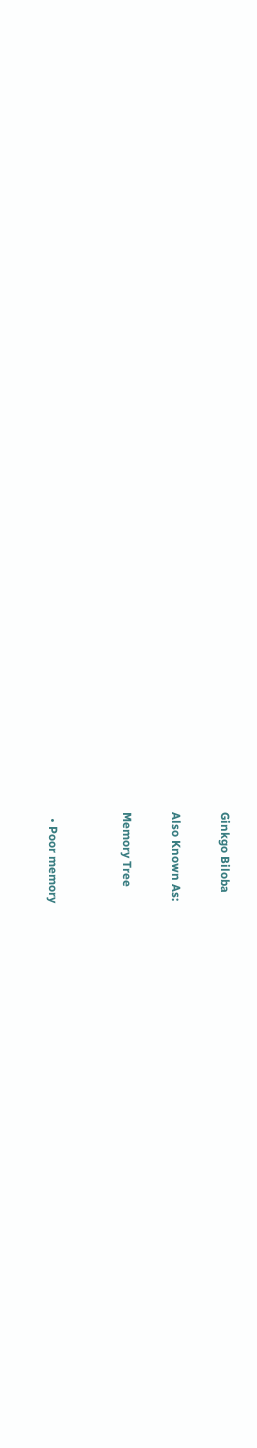Ginkgo Biloba

Also Known As:

Memory Tree


  • Poor memory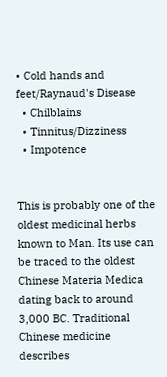• Cold hands and feet/Raynaud's Disease
  • Chilblains
  • Tinnitus/Dizziness
  • Impotence


This is probably one of the oldest medicinal herbs known to Man. Its use can be traced to the oldest Chinese Materia Medica dating back to around 3,000 BC. Traditional Chinese medicine describes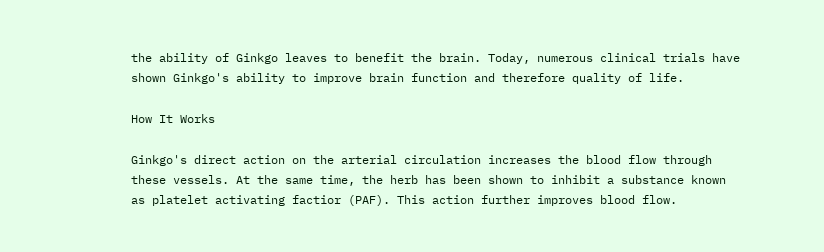the ability of Ginkgo leaves to benefit the brain. Today, numerous clinical trials have shown Ginkgo's ability to improve brain function and therefore quality of life.

How It Works

Ginkgo's direct action on the arterial circulation increases the blood flow through these vessels. At the same time, the herb has been shown to inhibit a substance known as platelet activating factior (PAF). This action further improves blood flow.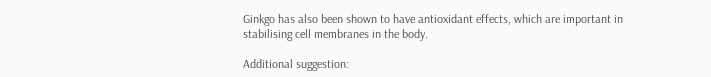Ginkgo has also been shown to have antioxidant effects, which are important in stabilising cell membranes in the body.

Additional suggestion: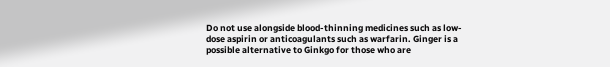Do not use alongside blood-thinning medicines such as low-dose aspirin or anticoagulants such as warfarin. Ginger is a possible alternative to Ginkgo for those who are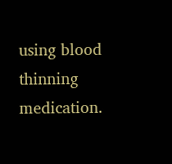using blood thinning medication.